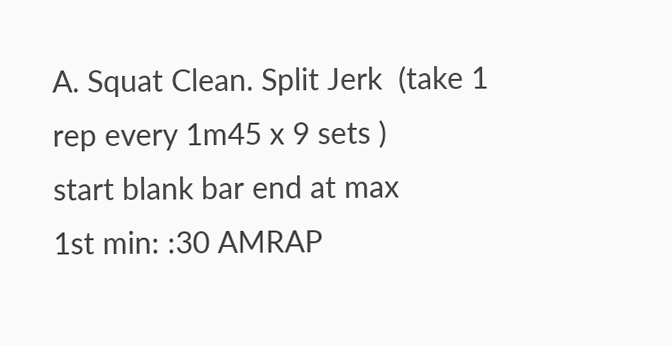A. Squat Clean. Split Jerk  (take 1 rep every 1m45 x 9 sets )
start blank bar end at max
1st min: :30 AMRAP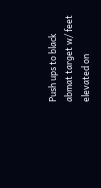Push ups to black abmat target w/ feet elevated on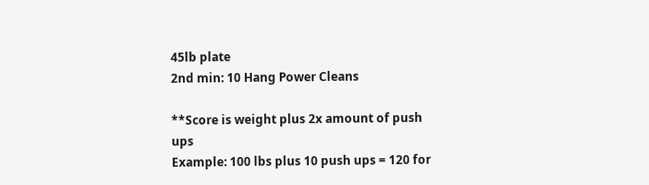45lb plate
2nd min: 10 Hang Power Cleans

**Score is weight plus 2x amount of push ups
Example: 100 lbs plus 10 push ups = 120 for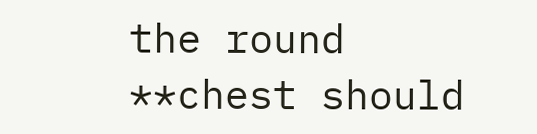the round
**chest should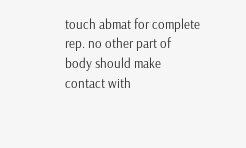touch abmat for complete rep. no other part of body should make contact with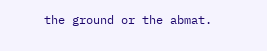the ground or the abmat.